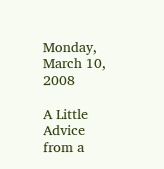Monday, March 10, 2008

A Little Advice from a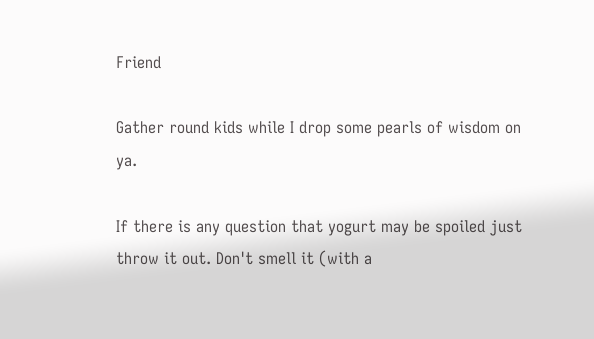Friend

Gather round kids while I drop some pearls of wisdom on ya.

If there is any question that yogurt may be spoiled just throw it out. Don't smell it (with a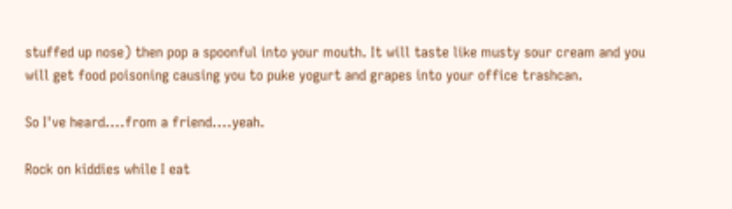stuffed up nose) then pop a spoonful into your mouth. It will taste like musty sour cream and you will get food poisoning causing you to puke yogurt and grapes into your office trashcan.

So I've heard....from a friend....yeah.

Rock on kiddies while I eat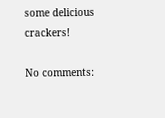some delicious crackers!

No comments: